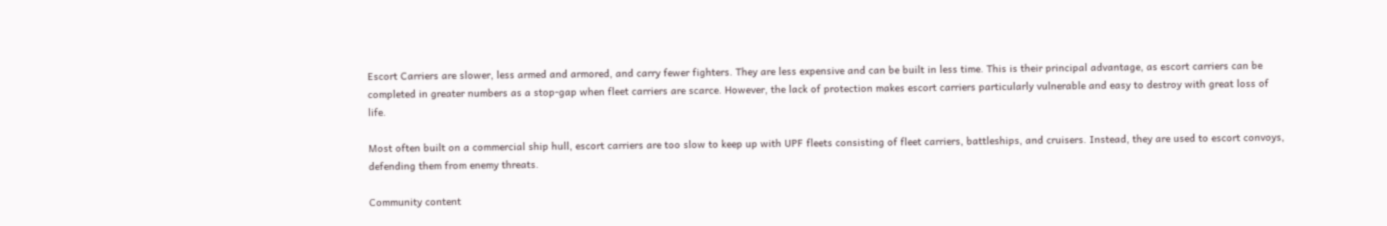Escort Carriers are slower, less armed and armored, and carry fewer fighters. They are less expensive and can be built in less time. This is their principal advantage, as escort carriers can be completed in greater numbers as a stop-gap when fleet carriers are scarce. However, the lack of protection makes escort carriers particularly vulnerable and easy to destroy with great loss of life.

Most often built on a commercial ship hull, escort carriers are too slow to keep up with UPF fleets consisting of fleet carriers, battleships, and cruisers. Instead, they are used to escort convoys, defending them from enemy threats.

Community content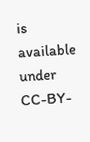is available under CC-BY-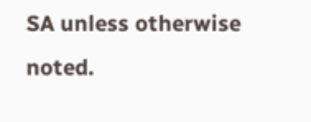SA unless otherwise noted.